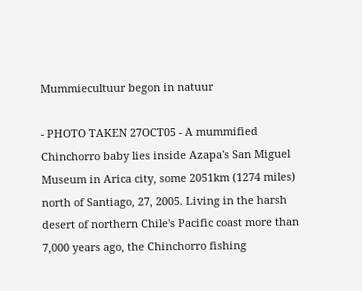Mummiecultuur begon in natuur

- PHOTO TAKEN 27OCT05 - A mummified Chinchorro baby lies inside Azapa's San Miguel Museum in Arica city, some 2051km (1274 miles) north of Santiago, 27, 2005. Living in the harsh desert of northern Chile's Pacific coast more than 7,000 years ago, the Chinchorro fishing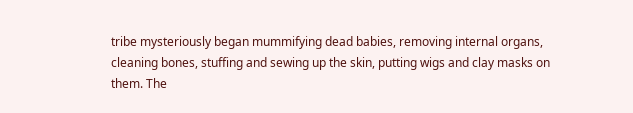tribe mysteriously began mummifying dead babies, removing internal organs, cleaning bones, stuffing and sewing up the skin, putting wigs and clay masks on them. The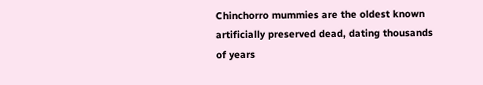Chinchorro mummies are the oldest known artificially preserved dead, dating thousands of years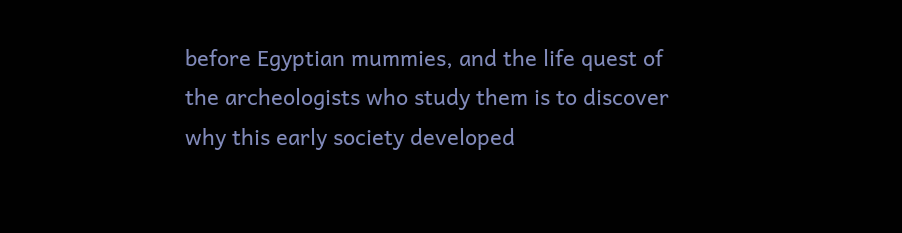before Egyptian mummies, and the life quest of the archeologists who study them is to discover why this early society developed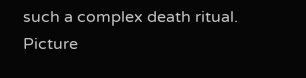such a complex death ritual. Picture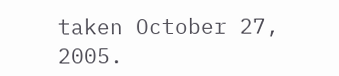taken October 27, 2005.